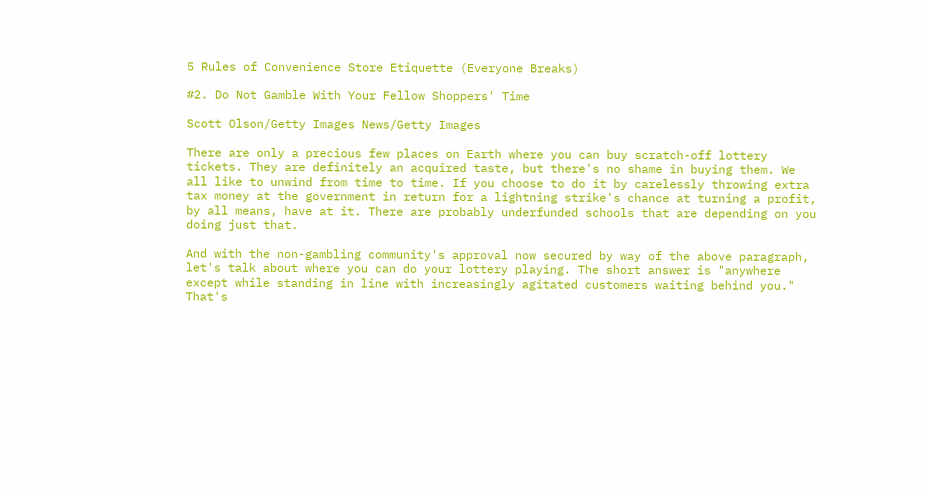5 Rules of Convenience Store Etiquette (Everyone Breaks)

#2. Do Not Gamble With Your Fellow Shoppers' Time

Scott Olson/Getty Images News/Getty Images

There are only a precious few places on Earth where you can buy scratch-off lottery tickets. They are definitely an acquired taste, but there's no shame in buying them. We all like to unwind from time to time. If you choose to do it by carelessly throwing extra tax money at the government in return for a lightning strike's chance at turning a profit, by all means, have at it. There are probably underfunded schools that are depending on you doing just that.

And with the non-gambling community's approval now secured by way of the above paragraph, let's talk about where you can do your lottery playing. The short answer is "anywhere except while standing in line with increasingly agitated customers waiting behind you." That's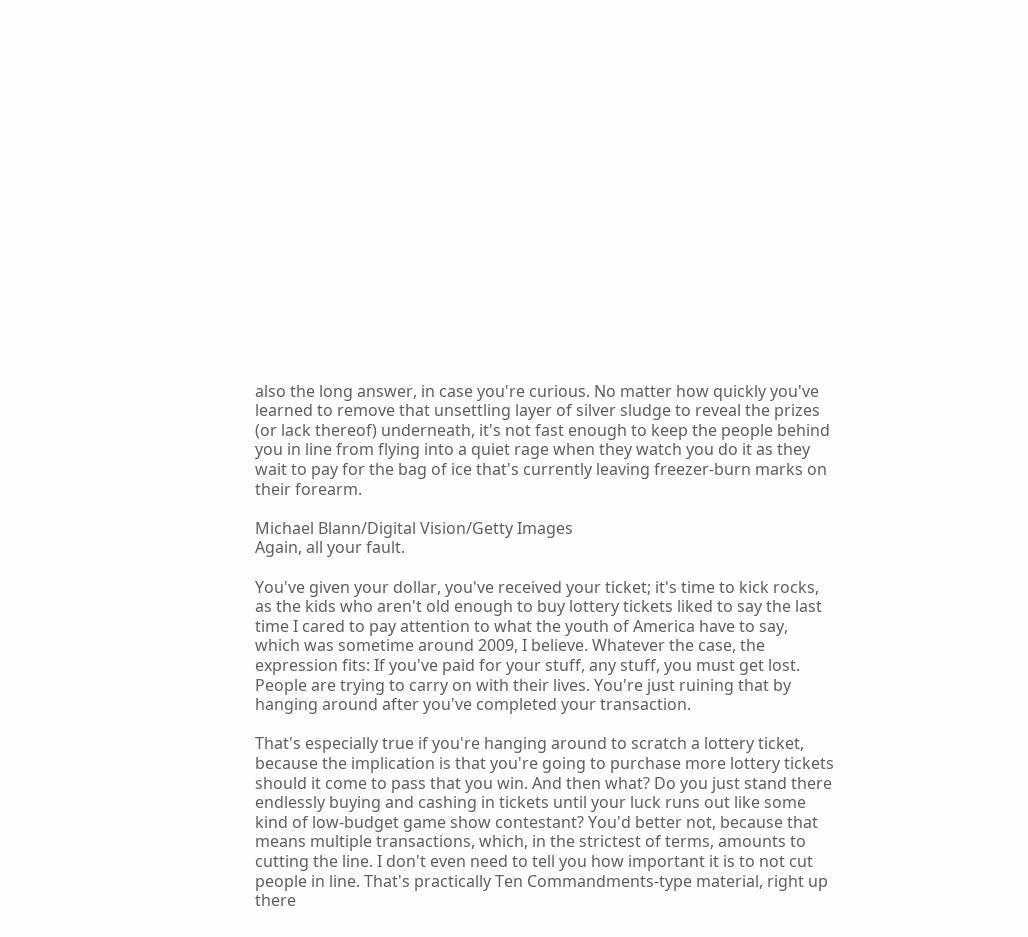also the long answer, in case you're curious. No matter how quickly you've learned to remove that unsettling layer of silver sludge to reveal the prizes (or lack thereof) underneath, it's not fast enough to keep the people behind you in line from flying into a quiet rage when they watch you do it as they wait to pay for the bag of ice that's currently leaving freezer-burn marks on their forearm.

Michael Blann/Digital Vision/Getty Images
Again, all your fault.

You've given your dollar, you've received your ticket; it's time to kick rocks, as the kids who aren't old enough to buy lottery tickets liked to say the last time I cared to pay attention to what the youth of America have to say, which was sometime around 2009, I believe. Whatever the case, the expression fits: If you've paid for your stuff, any stuff, you must get lost. People are trying to carry on with their lives. You're just ruining that by hanging around after you've completed your transaction.

That's especially true if you're hanging around to scratch a lottery ticket, because the implication is that you're going to purchase more lottery tickets should it come to pass that you win. And then what? Do you just stand there endlessly buying and cashing in tickets until your luck runs out like some kind of low-budget game show contestant? You'd better not, because that means multiple transactions, which, in the strictest of terms, amounts to cutting the line. I don't even need to tell you how important it is to not cut people in line. That's practically Ten Commandments-type material, right up there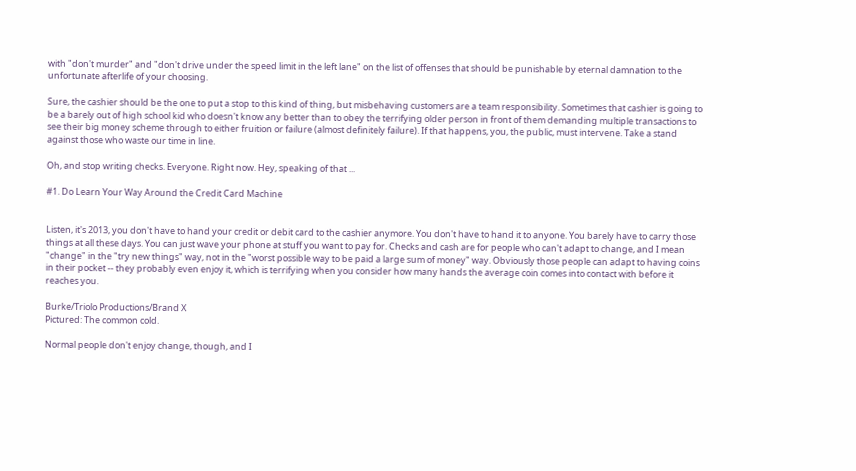with "don't murder" and "don't drive under the speed limit in the left lane" on the list of offenses that should be punishable by eternal damnation to the unfortunate afterlife of your choosing.

Sure, the cashier should be the one to put a stop to this kind of thing, but misbehaving customers are a team responsibility. Sometimes that cashier is going to be a barely out of high school kid who doesn't know any better than to obey the terrifying older person in front of them demanding multiple transactions to see their big money scheme through to either fruition or failure (almost definitely failure). If that happens, you, the public, must intervene. Take a stand against those who waste our time in line.

Oh, and stop writing checks. Everyone. Right now. Hey, speaking of that ...

#1. Do Learn Your Way Around the Credit Card Machine


Listen, it's 2013, you don't have to hand your credit or debit card to the cashier anymore. You don't have to hand it to anyone. You barely have to carry those things at all these days. You can just wave your phone at stuff you want to pay for. Checks and cash are for people who can't adapt to change, and I mean "change" in the "try new things" way, not in the "worst possible way to be paid a large sum of money" way. Obviously those people can adapt to having coins in their pocket -- they probably even enjoy it, which is terrifying when you consider how many hands the average coin comes into contact with before it reaches you.

Burke/Triolo Productions/Brand X
Pictured: The common cold.

Normal people don't enjoy change, though, and I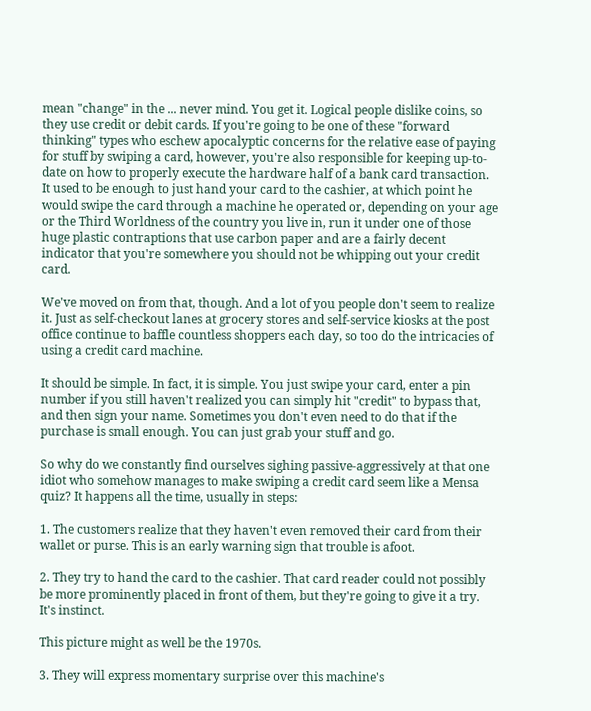mean "change" in the ... never mind. You get it. Logical people dislike coins, so they use credit or debit cards. If you're going to be one of these "forward thinking" types who eschew apocalyptic concerns for the relative ease of paying for stuff by swiping a card, however, you're also responsible for keeping up-to-date on how to properly execute the hardware half of a bank card transaction. It used to be enough to just hand your card to the cashier, at which point he would swipe the card through a machine he operated or, depending on your age or the Third Worldness of the country you live in, run it under one of those huge plastic contraptions that use carbon paper and are a fairly decent indicator that you're somewhere you should not be whipping out your credit card.

We've moved on from that, though. And a lot of you people don't seem to realize it. Just as self-checkout lanes at grocery stores and self-service kiosks at the post office continue to baffle countless shoppers each day, so too do the intricacies of using a credit card machine.

It should be simple. In fact, it is simple. You just swipe your card, enter a pin number if you still haven't realized you can simply hit "credit" to bypass that, and then sign your name. Sometimes you don't even need to do that if the purchase is small enough. You can just grab your stuff and go.

So why do we constantly find ourselves sighing passive-aggressively at that one idiot who somehow manages to make swiping a credit card seem like a Mensa quiz? It happens all the time, usually in steps:

1. The customers realize that they haven't even removed their card from their wallet or purse. This is an early warning sign that trouble is afoot.

2. They try to hand the card to the cashier. That card reader could not possibly be more prominently placed in front of them, but they're going to give it a try. It's instinct.

This picture might as well be the 1970s.

3. They will express momentary surprise over this machine's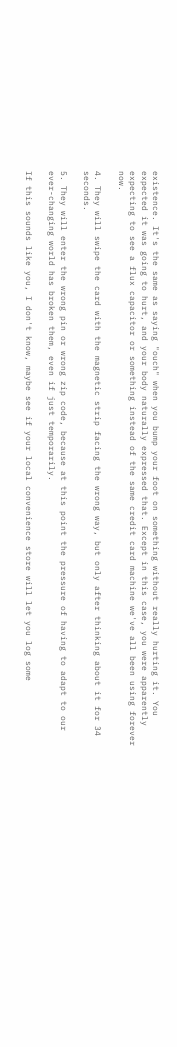existence. It's the same as saying "ouch" when you bump your foot on something without really hurting it. You expected it was going to hurt, and your body naturally expressed that. Except in this case, you were apparently expecting to see a flux capacitor or something instead of the same credit card machine we've all been using forever now.

4. They will swipe the card with the magnetic strip facing the wrong way, but only after thinking about it for 34 seconds.

5. They will enter the wrong pin or wrong zip code, because at this point the pressure of having to adapt to our ever-changing world has broken them, even if just temporarily.

If this sounds like you, I don't know, maybe see if your local convenience store will let you log some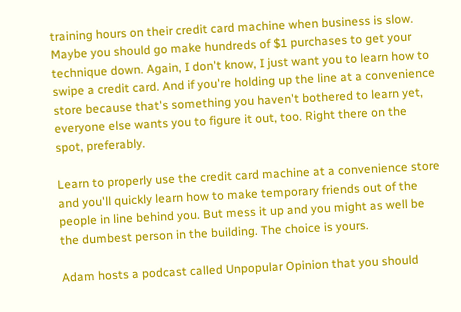training hours on their credit card machine when business is slow. Maybe you should go make hundreds of $1 purchases to get your technique down. Again, I don't know, I just want you to learn how to swipe a credit card. And if you're holding up the line at a convenience store because that's something you haven't bothered to learn yet, everyone else wants you to figure it out, too. Right there on the spot, preferably.

Learn to properly use the credit card machine at a convenience store and you'll quickly learn how to make temporary friends out of the people in line behind you. But mess it up and you might as well be the dumbest person in the building. The choice is yours.

Adam hosts a podcast called Unpopular Opinion that you should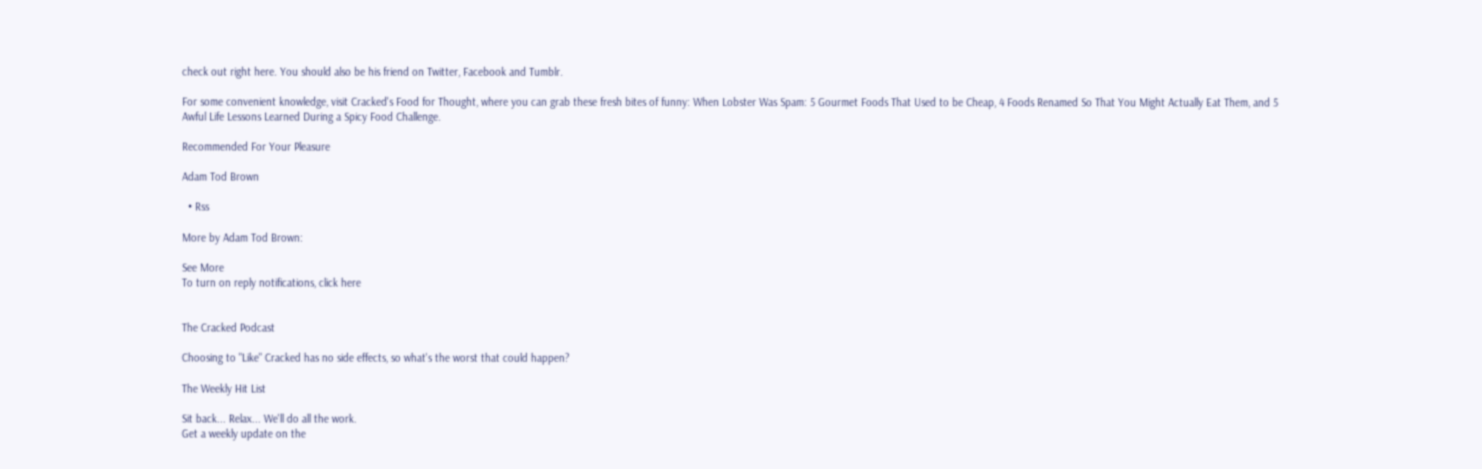check out right here. You should also be his friend on Twitter, Facebook and Tumblr.

For some convenient knowledge, visit Cracked's Food for Thought, where you can grab these fresh bites of funny: When Lobster Was Spam: 5 Gourmet Foods That Used to be Cheap, 4 Foods Renamed So That You Might Actually Eat Them, and 5 Awful Life Lessons Learned During a Spicy Food Challenge.

Recommended For Your Pleasure

Adam Tod Brown

  • Rss

More by Adam Tod Brown:

See More
To turn on reply notifications, click here


The Cracked Podcast

Choosing to "Like" Cracked has no side effects, so what's the worst that could happen?

The Weekly Hit List

Sit back... Relax... We'll do all the work.
Get a weekly update on the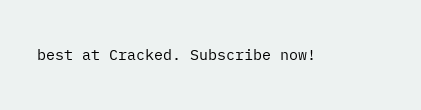best at Cracked. Subscribe now!